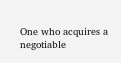One who acquires a
negotiable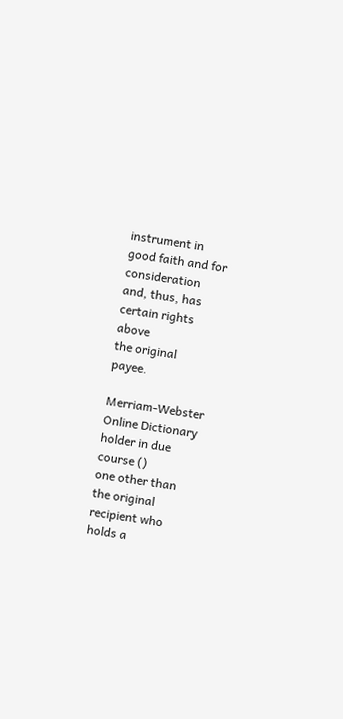instrument in good faith and for
consideration and, thus, has certain rights above
the original payee.

Merriam-Webster Online Dictionary
holder in due course ()
one other than the original recipient who holds a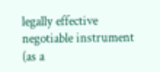legally effective negotiable instrument (as a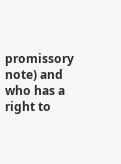promissory note) and who has a right to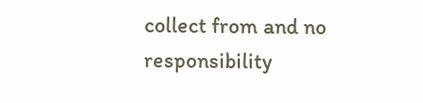collect from and no responsibility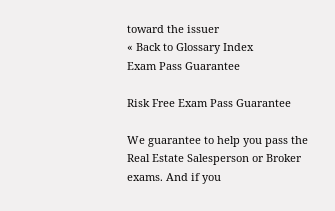toward the issuer
« Back to Glossary Index
Exam Pass Guarantee

Risk Free Exam Pass Guarantee

We guarantee to help you pass the Real Estate Salesperson or Broker exams. And if you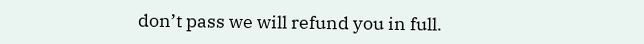don’t pass we will refund you in full.